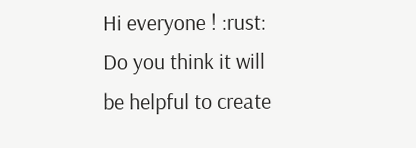Hi everyone ! :rust:
Do you think it will be helpful to create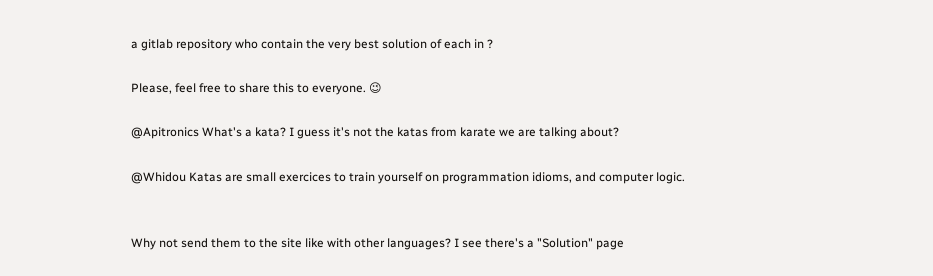a gitlab repository who contain the very best solution of each in ?

Please, feel free to share this to everyone. 😉

@Apitronics What's a kata? I guess it's not the katas from karate we are talking about?

@Whidou Katas are small exercices to train yourself on programmation idioms, and computer logic.


Why not send them to the site like with other languages? I see there's a "Solution" page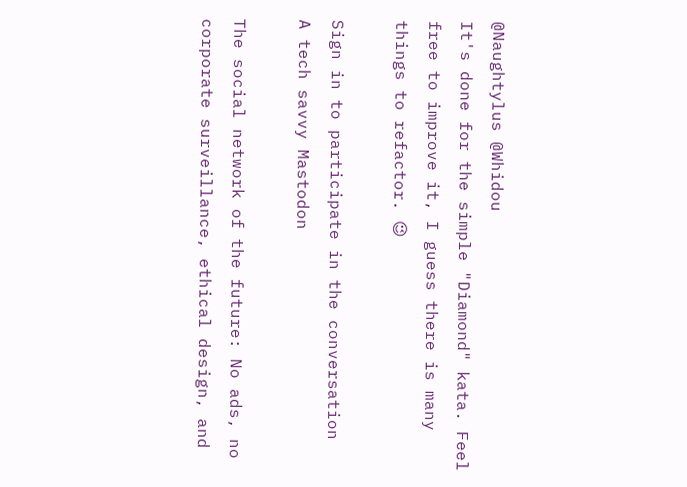@Naughtylus @Whidou
It's done for the simple "Diamond" kata. Feel free to improve it, I guess there is many things to refactor. 😉

Sign in to participate in the conversation
A tech savvy Mastodon

The social network of the future: No ads, no corporate surveillance, ethical design, and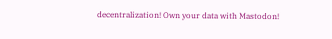decentralization! Own your data with Mastodon!